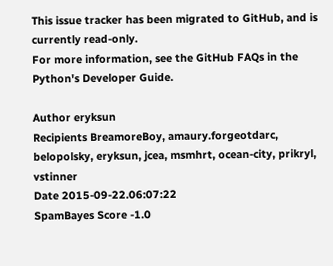This issue tracker has been migrated to GitHub, and is currently read-only.
For more information, see the GitHub FAQs in the Python's Developer Guide.

Author eryksun
Recipients BreamoreBoy, amaury.forgeotdarc, belopolsky, eryksun, jcea, msmhrt, ocean-city, prikryl, vstinner
Date 2015-09-22.06:07:22
SpamBayes Score -1.0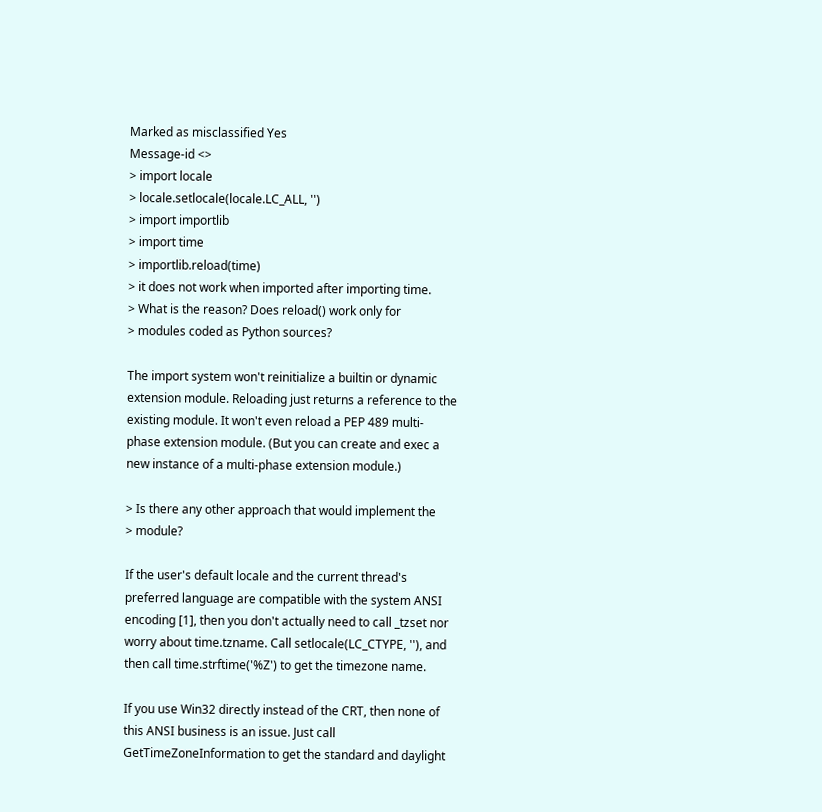Marked as misclassified Yes
Message-id <>
> import locale
> locale.setlocale(locale.LC_ALL, '')
> import importlib
> import time
> importlib.reload(time)
> it does not work when imported after importing time.
> What is the reason? Does reload() work only for
> modules coded as Python sources?

The import system won't reinitialize a builtin or dynamic extension module. Reloading just returns a reference to the existing module. It won't even reload a PEP 489 multi-phase extension module. (But you can create and exec a new instance of a multi-phase extension module.)

> Is there any other approach that would implement the
> module?

If the user's default locale and the current thread's preferred language are compatible with the system ANSI encoding [1], then you don't actually need to call _tzset nor worry about time.tzname. Call setlocale(LC_CTYPE, ''), and then call time.strftime('%Z') to get the timezone name.

If you use Win32 directly instead of the CRT, then none of this ANSI business is an issue. Just call GetTimeZoneInformation to get the standard and daylight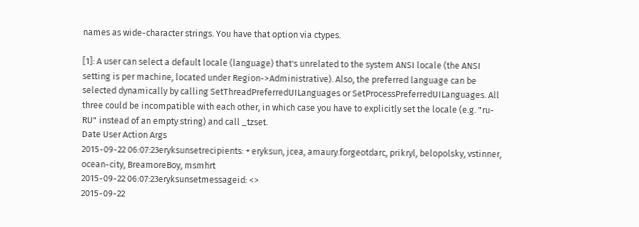names as wide-character strings. You have that option via ctypes.

[1]: A user can select a default locale (language) that's unrelated to the system ANSI locale (the ANSI setting is per machine, located under Region->Administrative). Also, the preferred language can be selected dynamically by calling SetThreadPreferredUILanguages or SetProcessPreferredUILanguages. All three could be incompatible with each other, in which case you have to explicitly set the locale (e.g. "ru-RU" instead of an empty string) and call _tzset.
Date User Action Args
2015-09-22 06:07:23eryksunsetrecipients: + eryksun, jcea, amaury.forgeotdarc, prikryl, belopolsky, vstinner, ocean-city, BreamoreBoy, msmhrt
2015-09-22 06:07:23eryksunsetmessageid: <>
2015-09-22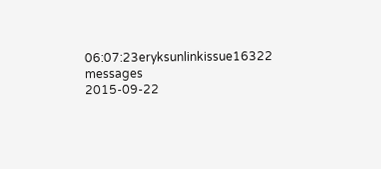06:07:23eryksunlinkissue16322 messages
2015-09-22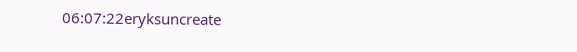06:07:22eryksuncreate